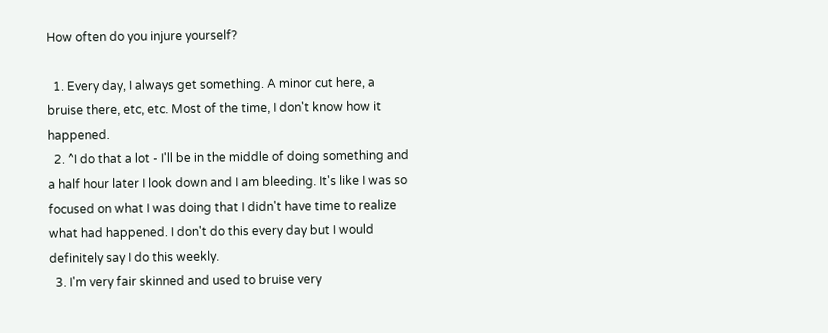How often do you injure yourself?

  1. Every day, I always get something. A minor cut here, a bruise there, etc, etc. Most of the time, I don't know how it happened.
  2. ^I do that a lot - I'll be in the middle of doing something and a half hour later I look down and I am bleeding. It's like I was so focused on what I was doing that I didn't have time to realize what had happened. I don't do this every day but I would definitely say I do this weekly.
  3. I'm very fair skinned and used to bruise very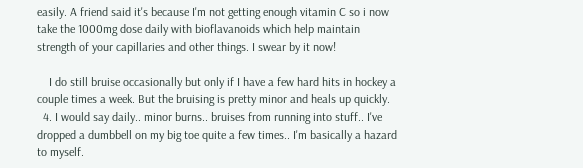easily. A friend said it's because I'm not getting enough vitamin C so i now take the 1000mg dose daily with bioflavanoids which help maintain strength of your capillaries and other things. I swear by it now!

    I do still bruise occasionally but only if I have a few hard hits in hockey a couple times a week. But the bruising is pretty minor and heals up quickly.
  4. I would say daily.. minor burns.. bruises from running into stuff.. I've dropped a dumbbell on my big toe quite a few times.. I'm basically a hazard to myself.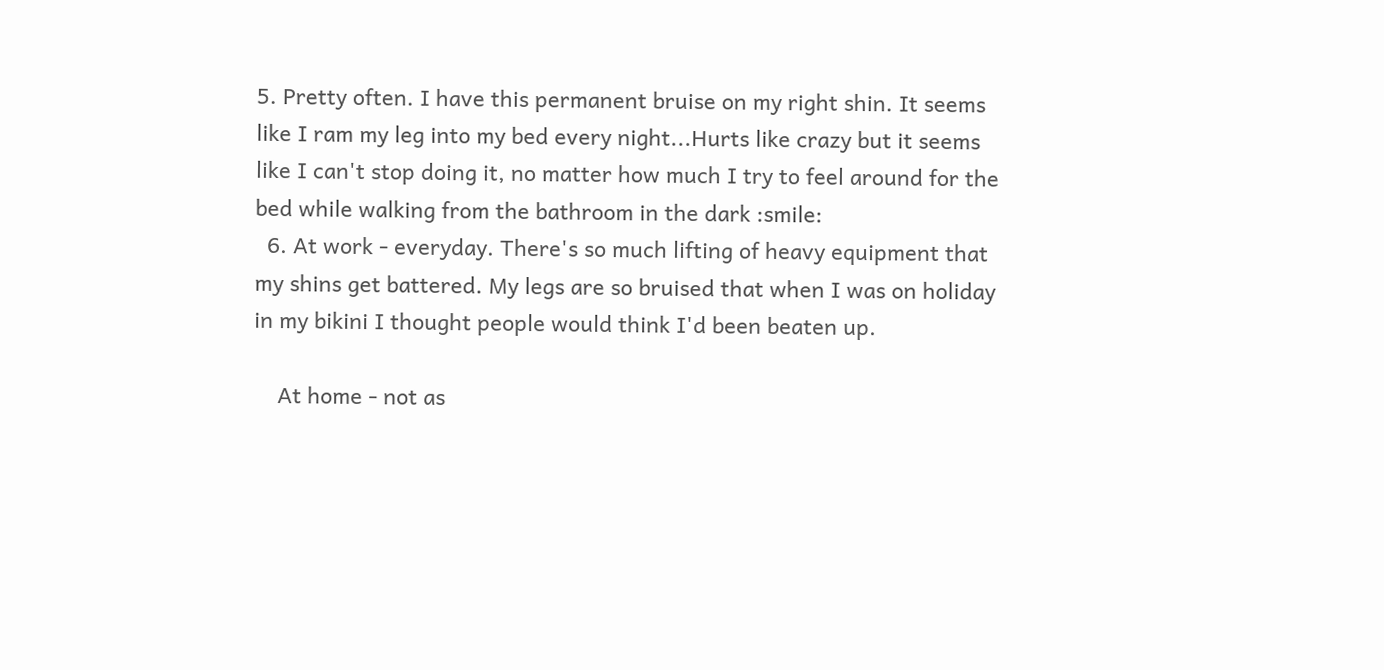5. Pretty often. I have this permanent bruise on my right shin. It seems like I ram my leg into my bed every night...Hurts like crazy but it seems like I can't stop doing it, no matter how much I try to feel around for the bed while walking from the bathroom in the dark :smile:
  6. At work - everyday. There's so much lifting of heavy equipment that my shins get battered. My legs are so bruised that when I was on holiday in my bikini I thought people would think I'd been beaten up.

    At home - not as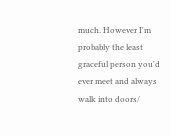much. However I'm probably the least graceful person you'd ever meet and always walk into doors/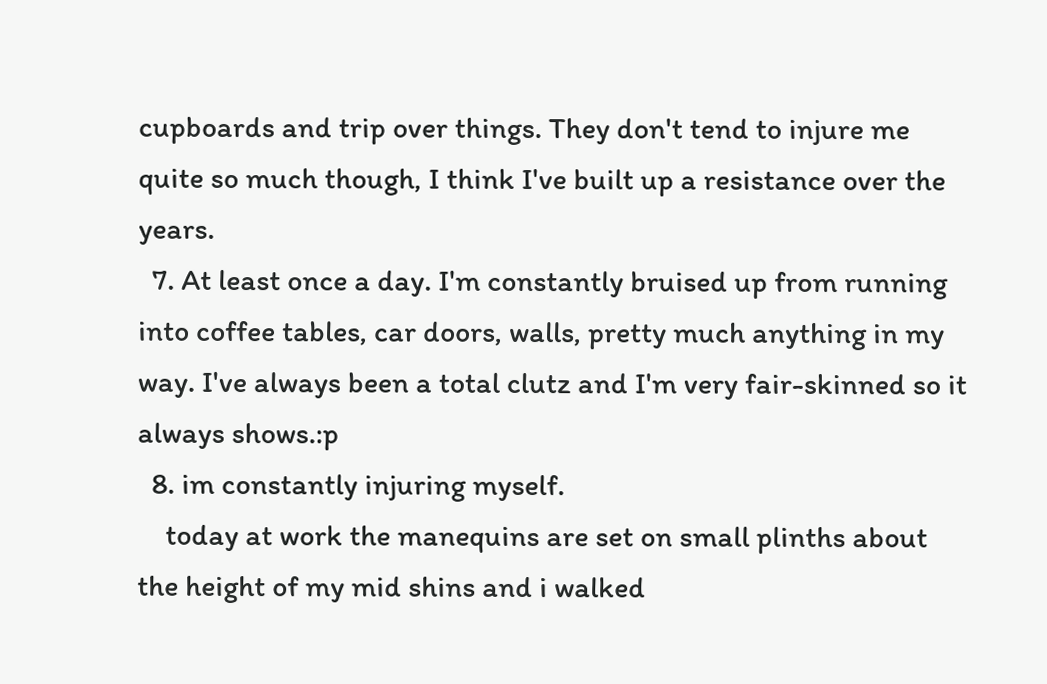cupboards and trip over things. They don't tend to injure me quite so much though, I think I've built up a resistance over the years.
  7. At least once a day. I'm constantly bruised up from running into coffee tables, car doors, walls, pretty much anything in my way. I've always been a total clutz and I'm very fair-skinned so it always shows.:p
  8. im constantly injuring myself.
    today at work the manequins are set on small plinths about the height of my mid shins and i walked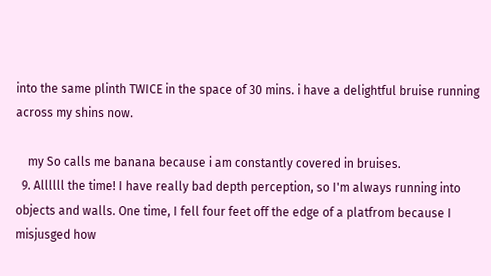into the same plinth TWICE in the space of 30 mins. i have a delightful bruise running across my shins now.

    my So calls me banana because i am constantly covered in bruises.
  9. Allllll the time! I have really bad depth perception, so I'm always running into objects and walls. One time, I fell four feet off the edge of a platfrom because I misjusged how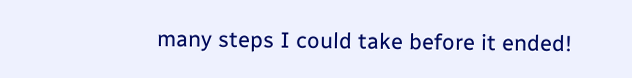many steps I could take before it ended!